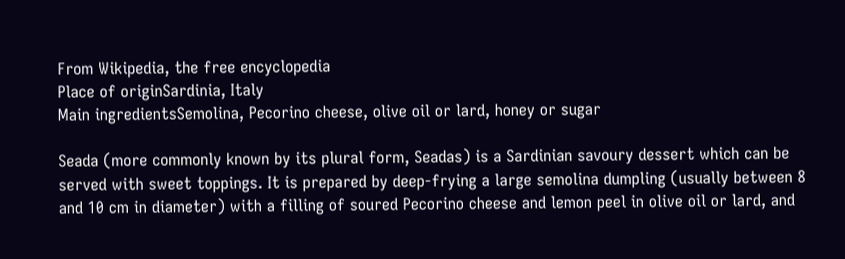From Wikipedia, the free encyclopedia
Place of originSardinia, Italy
Main ingredientsSemolina, Pecorino cheese, olive oil or lard, honey or sugar

Seada (more commonly known by its plural form, Seadas) is a Sardinian savoury dessert which can be served with sweet toppings. It is prepared by deep-frying a large semolina dumpling (usually between 8 and 10 cm in diameter) with a filling of soured Pecorino cheese and lemon peel in olive oil or lard, and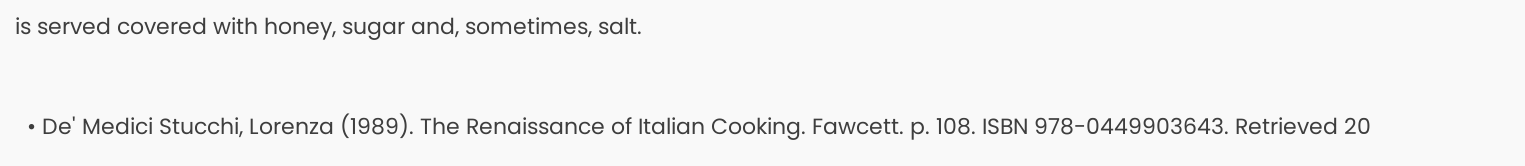is served covered with honey, sugar and, sometimes, salt.


  • De' Medici Stucchi, Lorenza (1989). The Renaissance of Italian Cooking. Fawcett. p. 108. ISBN 978-0449903643. Retrieved 20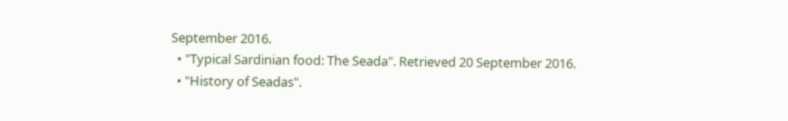September 2016.
  • "Typical Sardinian food: The Seada". Retrieved 20 September 2016.
  • "History of Seadas".